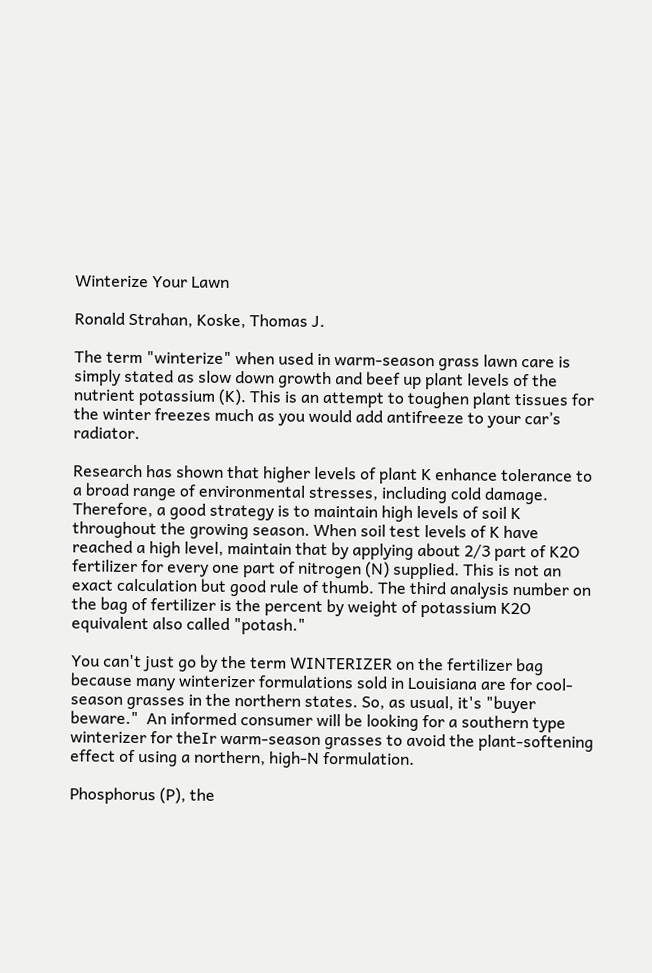Winterize Your Lawn

Ronald Strahan, Koske, Thomas J.

The term "winterize" when used in warm-season grass lawn care is simply stated as slow down growth and beef up plant levels of the nutrient potassium (K). This is an attempt to toughen plant tissues for the winter freezes much as you would add antifreeze to your car’s radiator.

Research has shown that higher levels of plant K enhance tolerance to a broad range of environmental stresses, including cold damage. Therefore, a good strategy is to maintain high levels of soil K throughout the growing season. When soil test levels of K have reached a high level, maintain that by applying about 2/3 part of K2O fertilizer for every one part of nitrogen (N) supplied. This is not an exact calculation but good rule of thumb. The third analysis number on the bag of fertilizer is the percent by weight of potassium K2O equivalent also called "potash."

You can't just go by the term WINTERIZER on the fertilizer bag because many winterizer formulations sold in Louisiana are for cool-season grasses in the northern states. So, as usual, it's "buyer beware."  An informed consumer will be looking for a southern type winterizer for theIr warm-season grasses to avoid the plant-softening effect of using a northern, high-N formulation.

Phosphorus (P), the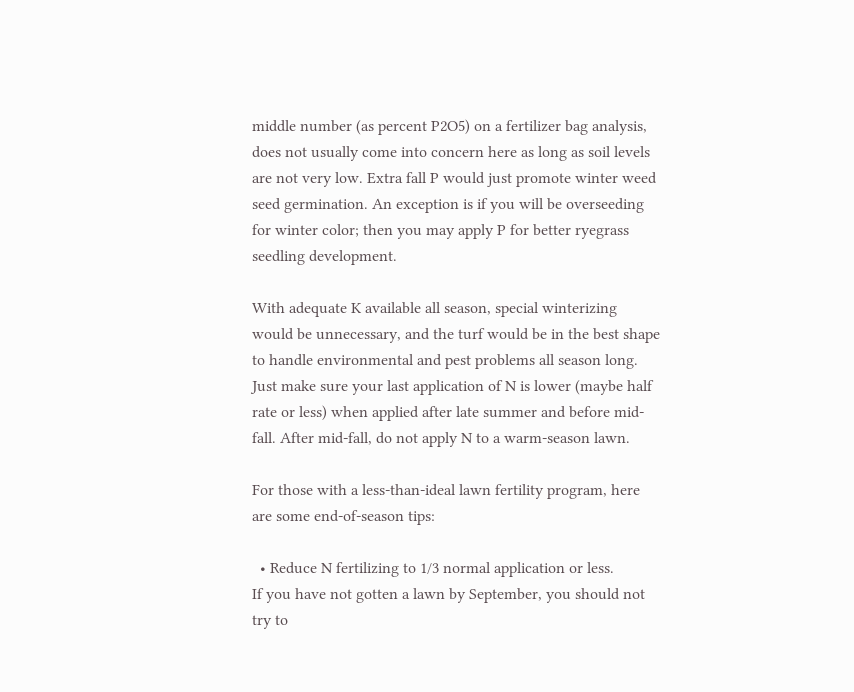middle number (as percent P2O5) on a fertilizer bag analysis, does not usually come into concern here as long as soil levels are not very low. Extra fall P would just promote winter weed seed germination. An exception is if you will be overseeding for winter color; then you may apply P for better ryegrass seedling development.

With adequate K available all season, special winterizing would be unnecessary, and the turf would be in the best shape to handle environmental and pest problems all season long. Just make sure your last application of N is lower (maybe half rate or less) when applied after late summer and before mid-fall. After mid-fall, do not apply N to a warm-season lawn.

For those with a less-than-ideal lawn fertility program, here are some end-of-season tips:

  • Reduce N fertilizing to 1/3 normal application or less.
If you have not gotten a lawn by September, you should not try to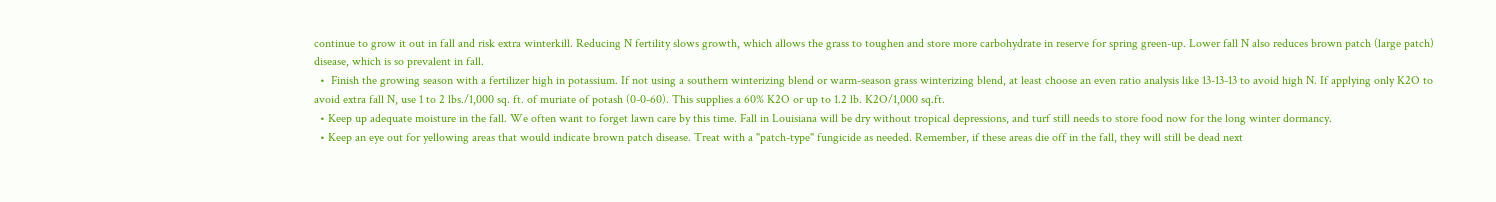continue to grow it out in fall and risk extra winterkill. Reducing N fertility slows growth, which allows the grass to toughen and store more carbohydrate in reserve for spring green-up. Lower fall N also reduces brown patch (large patch) disease, which is so prevalent in fall.
  •  Finish the growing season with a fertilizer high in potassium. If not using a southern winterizing blend or warm-season grass winterizing blend, at least choose an even ratio analysis like 13-13-13 to avoid high N. If applying only K2O to avoid extra fall N, use 1 to 2 lbs./1,000 sq. ft. of muriate of potash (0-0-60). This supplies a 60% K2O or up to 1.2 lb. K2O/1,000 sq.ft.
  • Keep up adequate moisture in the fall. We often want to forget lawn care by this time. Fall in Louisiana will be dry without tropical depressions, and turf still needs to store food now for the long winter dormancy.
  • Keep an eye out for yellowing areas that would indicate brown patch disease. Treat with a "patch-type" fungicide as needed. Remember, if these areas die off in the fall, they will still be dead next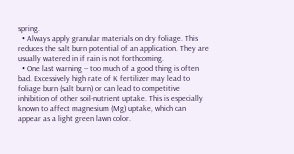spring.
  • Always apply granular materials on dry foliage. This reduces the salt burn potential of an application. They are usually watered in if rain is not forthcoming.
  • One last warning -- too much of a good thing is often bad. Excessively high rate of K fertilizer may lead to foliage burn (salt burn) or can lead to competitive inhibition of other soil-nutrient uptake. This is especially known to affect magnesium (Mg) uptake, which can appear as a light green lawn color.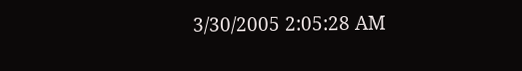3/30/2005 2:05:28 AM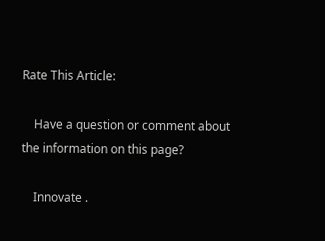Rate This Article:

    Have a question or comment about the information on this page?

    Innovate .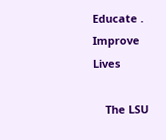Educate . Improve Lives

    The LSU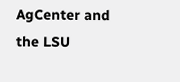AgCenter and the LSU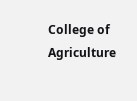College of Agriculture